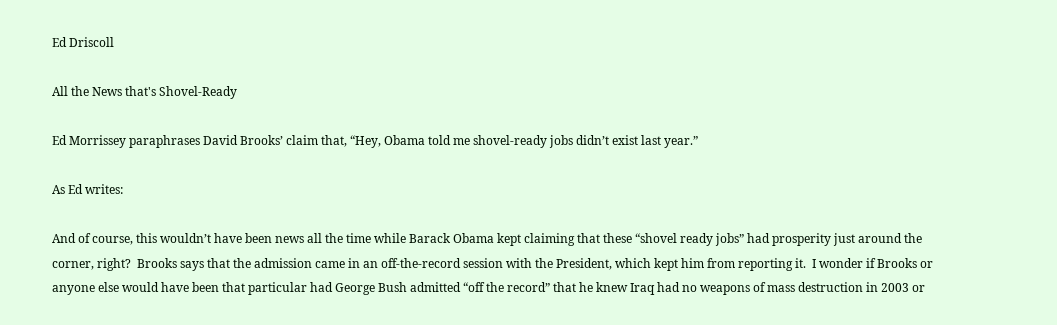Ed Driscoll

All the News that's Shovel-Ready

Ed Morrissey paraphrases David Brooks’ claim that, “Hey, Obama told me shovel-ready jobs didn’t exist last year.”

As Ed writes:

And of course, this wouldn’t have been news all the time while Barack Obama kept claiming that these “shovel ready jobs” had prosperity just around the corner, right?  Brooks says that the admission came in an off-the-record session with the President, which kept him from reporting it.  I wonder if Brooks or anyone else would have been that particular had George Bush admitted “off the record” that he knew Iraq had no weapons of mass destruction in 2003 or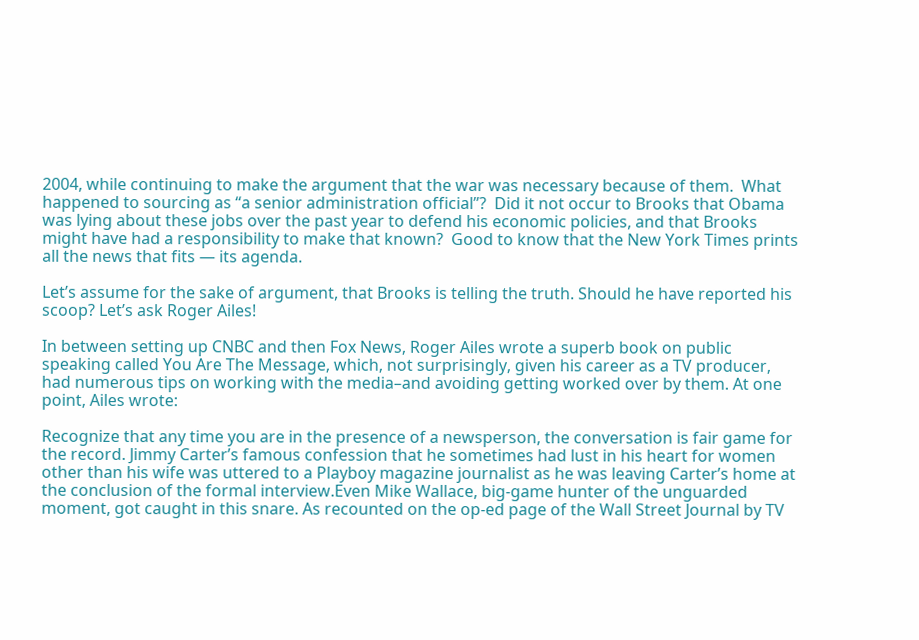2004, while continuing to make the argument that the war was necessary because of them.  What happened to sourcing as “a senior administration official”?  Did it not occur to Brooks that Obama was lying about these jobs over the past year to defend his economic policies, and that Brooks might have had a responsibility to make that known?  Good to know that the New York Times prints all the news that fits — its agenda.

Let’s assume for the sake of argument, that Brooks is telling the truth. Should he have reported his scoop? Let’s ask Roger Ailes!

In between setting up CNBC and then Fox News, Roger Ailes wrote a superb book on public speaking called You Are The Message, which, not surprisingly, given his career as a TV producer, had numerous tips on working with the media–and avoiding getting worked over by them. At one point, Ailes wrote:

Recognize that any time you are in the presence of a newsperson, the conversation is fair game for the record. Jimmy Carter’s famous confession that he sometimes had lust in his heart for women other than his wife was uttered to a Playboy magazine journalist as he was leaving Carter’s home at the conclusion of the formal interview.Even Mike Wallace, big-game hunter of the unguarded moment, got caught in this snare. As recounted on the op-ed page of the Wall Street Journal by TV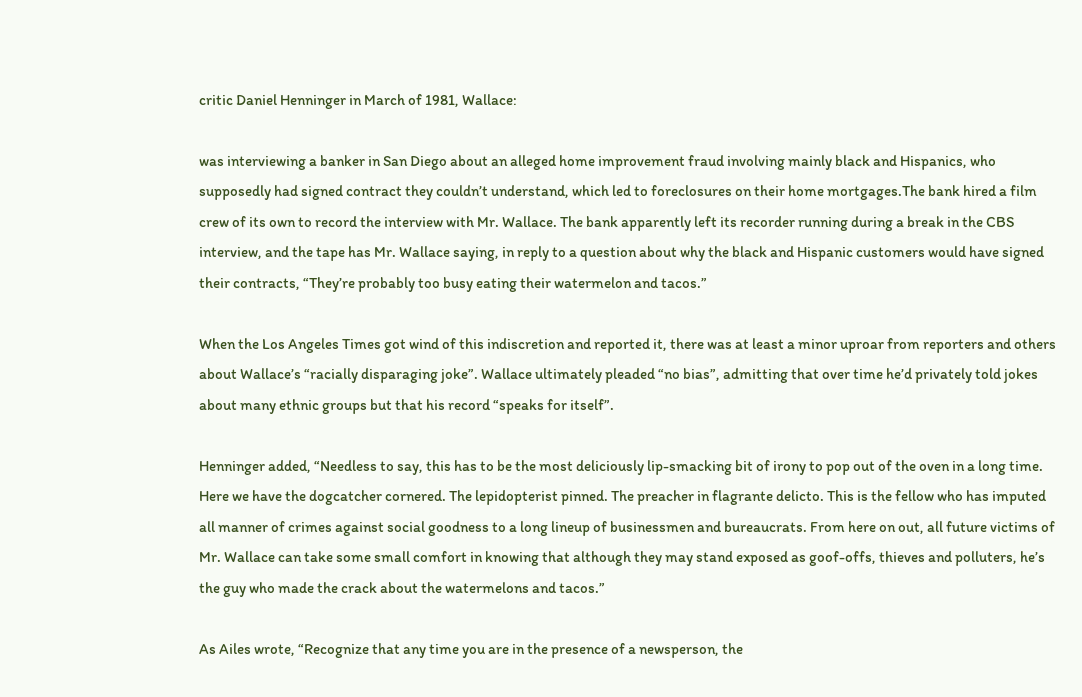critic Daniel Henninger in March of 1981, Wallace:

was interviewing a banker in San Diego about an alleged home improvement fraud involving mainly black and Hispanics, who supposedly had signed contract they couldn’t understand, which led to foreclosures on their home mortgages.The bank hired a film crew of its own to record the interview with Mr. Wallace. The bank apparently left its recorder running during a break in the CBS interview, and the tape has Mr. Wallace saying, in reply to a question about why the black and Hispanic customers would have signed their contracts, “They’re probably too busy eating their watermelon and tacos.”

When the Los Angeles Times got wind of this indiscretion and reported it, there was at least a minor uproar from reporters and others about Wallace’s “racially disparaging joke”. Wallace ultimately pleaded “no bias”, admitting that over time he’d privately told jokes about many ethnic groups but that his record “speaks for itself”.

Henninger added, “Needless to say, this has to be the most deliciously lip-smacking bit of irony to pop out of the oven in a long time. Here we have the dogcatcher cornered. The lepidopterist pinned. The preacher in flagrante delicto. This is the fellow who has imputed all manner of crimes against social goodness to a long lineup of businessmen and bureaucrats. From here on out, all future victims of Mr. Wallace can take some small comfort in knowing that although they may stand exposed as goof-offs, thieves and polluters, he’s the guy who made the crack about the watermelons and tacos.”

As Ailes wrote, “Recognize that any time you are in the presence of a newsperson, the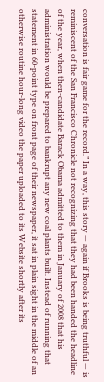conversation is fair game for the record.” In a way, this story — again if Brooks is being truthful — is reminiscent of the San Francisco Chronicle not recognizing that they had been handed the headline of the year, when then-candidate Barack Obama admitted to them in January of 2008 that his administration would be prepared to bankrupt any new coal plants built. Instead of running that statement in 60-point type on front page of their newspaper, it sat in plain sight in the middle of an otherwise routine hour-long video the paper uploaded to its Website shortly after its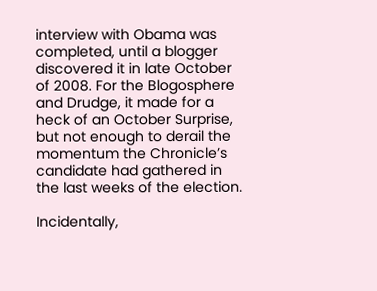interview with Obama was completed, until a blogger discovered it in late October of 2008. For the Blogosphere and Drudge, it made for a heck of an October Surprise, but not enough to derail the momentum the Chronicle’s candidate had gathered in the last weeks of the election.

Incidentally,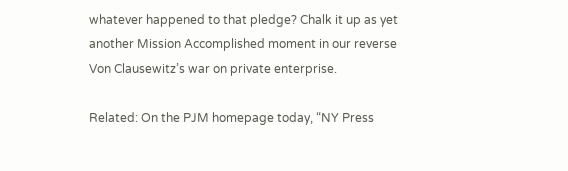whatever happened to that pledge? Chalk it up as yet another Mission Accomplished moment in our reverse Von Clausewitz’s war on private enterprise.

Related: On the PJM homepage today, “NY Press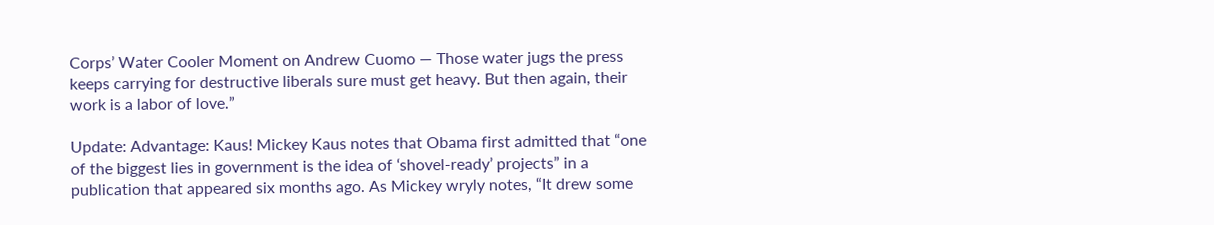Corps’ Water Cooler Moment on Andrew Cuomo — Those water jugs the press keeps carrying for destructive liberals sure must get heavy. But then again, their work is a labor of love.”

Update: Advantage: Kaus! Mickey Kaus notes that Obama first admitted that “one of the biggest lies in government is the idea of ‘shovel-ready’ projects” in a publication that appeared six months ago. As Mickey wryly notes, “It drew some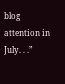blog attention in July. . .”